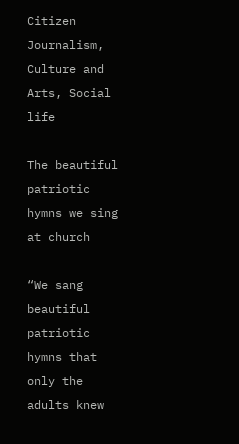Citizen Journalism, Culture and Arts, Social life

The beautiful patriotic hymns we sing at church

“We sang beautiful patriotic hymns that only the adults knew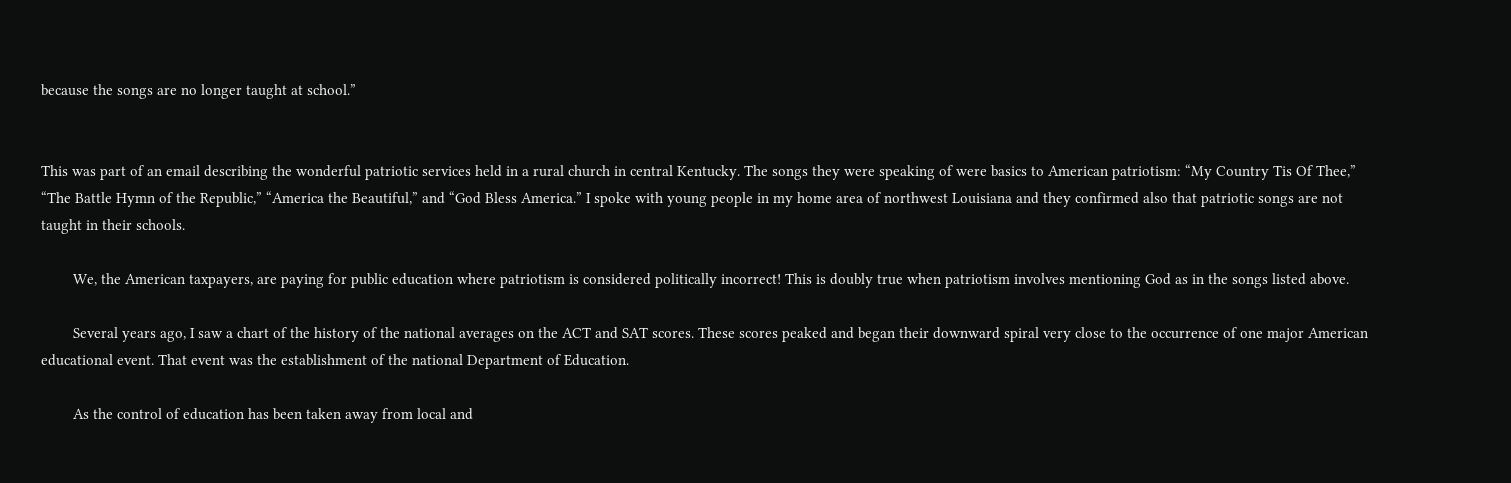because the songs are no longer taught at school.”


This was part of an email describing the wonderful patriotic services held in a rural church in central Kentucky. The songs they were speaking of were basics to American patriotism: “My Country Tis Of Thee,” “The Battle Hymn of the Republic,” “America the Beautiful,” and “God Bless America.” I spoke with young people in my home area of northwest Louisiana and they confirmed also that patriotic songs are not taught in their schools.

        We, the American taxpayers, are paying for public education where patriotism is considered politically incorrect! This is doubly true when patriotism involves mentioning God as in the songs listed above.

        Several years ago, I saw a chart of the history of the national averages on the ACT and SAT scores. These scores peaked and began their downward spiral very close to the occurrence of one major American educational event. That event was the establishment of the national Department of Education.

        As the control of education has been taken away from local and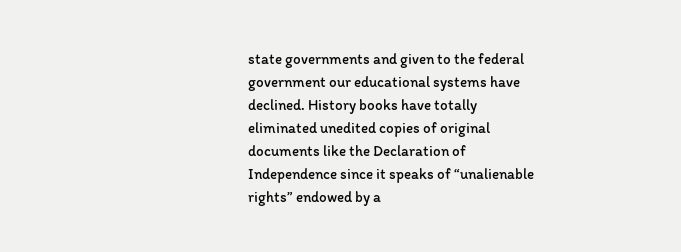state governments and given to the federal government our educational systems have declined. History books have totally eliminated unedited copies of original documents like the Declaration of Independence since it speaks of “unalienable rights” endowed by a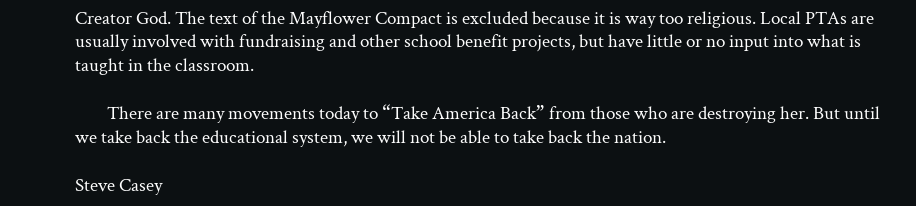Creator God. The text of the Mayflower Compact is excluded because it is way too religious. Local PTAs are usually involved with fundraising and other school benefit projects, but have little or no input into what is taught in the classroom.

        There are many movements today to “Take America Back” from those who are destroying her. But until we take back the educational system, we will not be able to take back the nation.

Steve Casey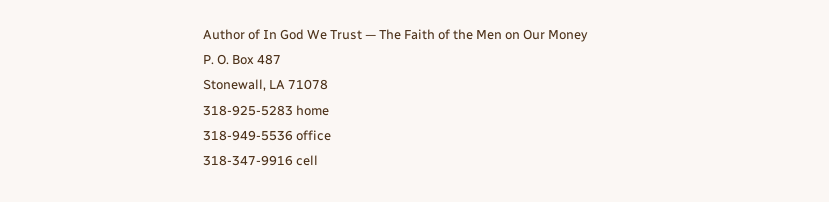Author of In God We Trust — The Faith of the Men on Our Money
P. O. Box 487
Stonewall, LA 71078
318-925-5283 home
318-949-5536 office
318-347-9916 cell